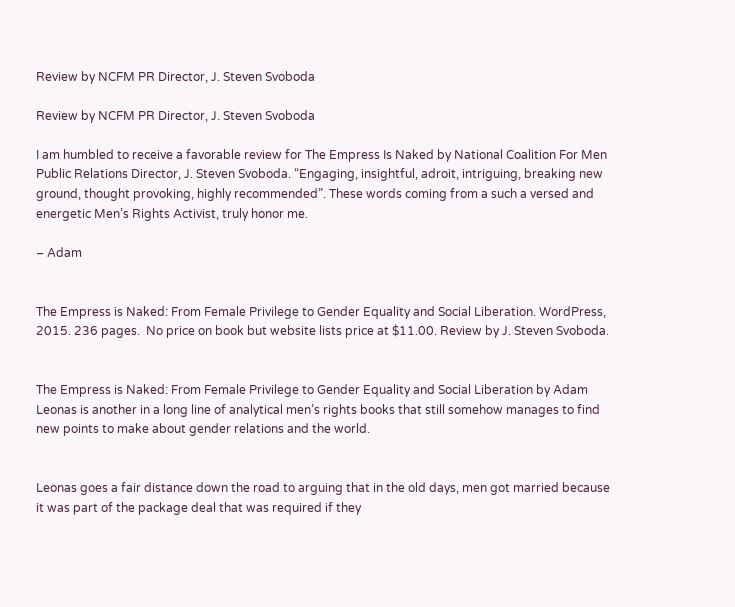Review by NCFM PR Director, J. Steven Svoboda

Review by NCFM PR Director, J. Steven Svoboda

I am humbled to receive a favorable review for The Empress Is Naked by National Coalition For Men Public Relations Director, J. Steven Svoboda. “Engaging, insightful, adroit, intriguing, breaking new ground, thought provoking, highly recommended”. These words coming from a such a versed and energetic Men’s Rights Activist, truly honor me.

– Adam


The Empress is Naked: From Female Privilege to Gender Equality and Social Liberation. WordPress, 2015. 236 pages.  No price on book but website lists price at $11.00. Review by J. Steven Svoboda.


The Empress is Naked: From Female Privilege to Gender Equality and Social Liberation by Adam Leonas is another in a long line of analytical men’s rights books that still somehow manages to find new points to make about gender relations and the world.


Leonas goes a fair distance down the road to arguing that in the old days, men got married because it was part of the package deal that was required if they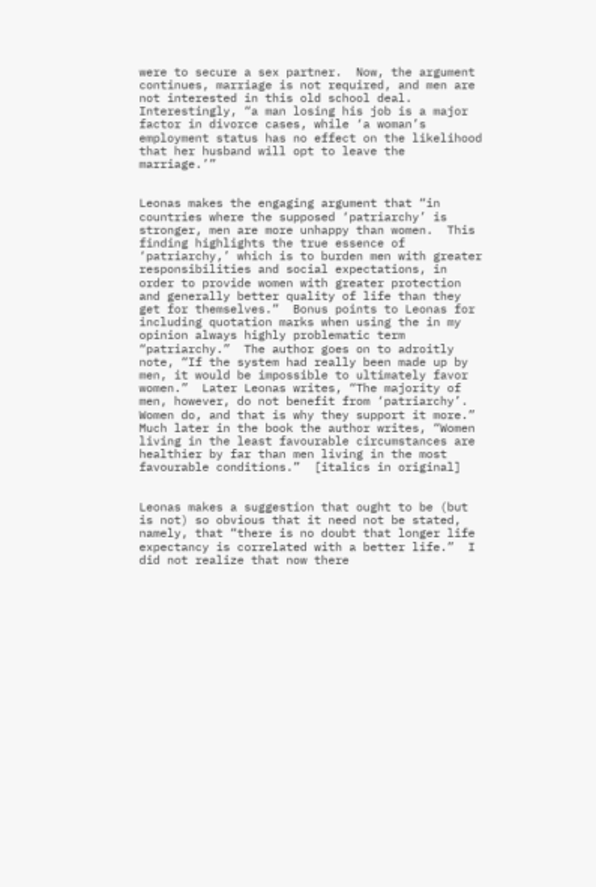were to secure a sex partner.  Now, the argument continues, marriage is not required, and men are not interested in this old school deal.  Interestingly, “a man losing his job is a major factor in divorce cases, while ‘a woman’s employment status has no effect on the likelihood that her husband will opt to leave the marriage.’”


Leonas makes the engaging argument that “in countries where the supposed ‘patriarchy’ is stronger, men are more unhappy than women.  This finding highlights the true essence of ‘patriarchy,’ which is to burden men with greater responsibilities and social expectations, in order to provide women with greater protection and generally better quality of life than they get for themselves.”  Bonus points to Leonas for including quotation marks when using the in my opinion always highly problematic term “patriarchy.”  The author goes on to adroitly note, “If the system had really been made up by men, it would be impossible to ultimately favor women.”  Later Leonas writes, “The majority of men, however, do not benefit from ‘patriarchy’.  Women do, and that is why they support it more.”  Much later in the book the author writes, “Women living in the least favourable circumstances are healthier by far than men living in the most favourable conditions.”  [italics in original]


Leonas makes a suggestion that ought to be (but is not) so obvious that it need not be stated, namely, that “there is no doubt that longer life expectancy is correlated with a better life.”  I did not realize that now there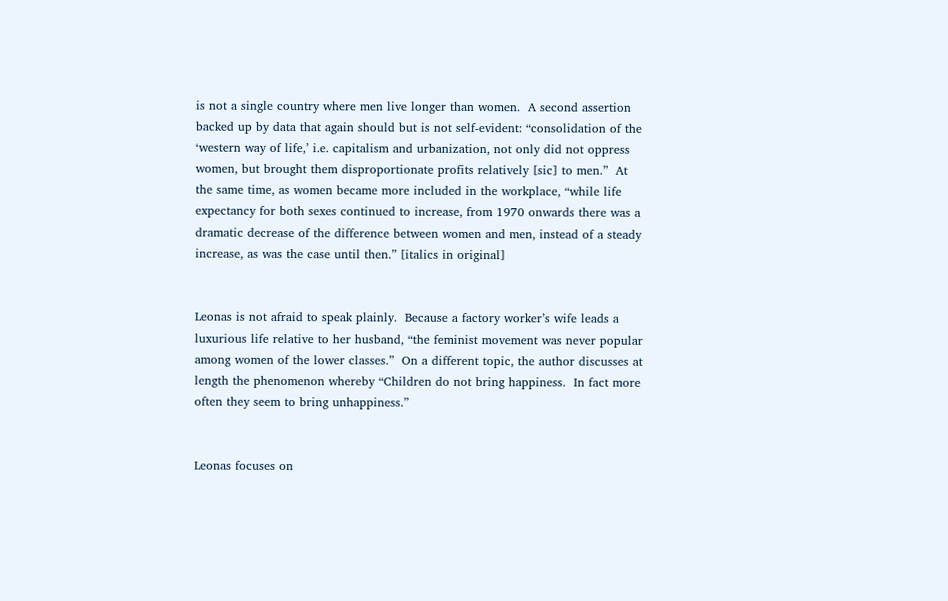is not a single country where men live longer than women.  A second assertion backed up by data that again should but is not self-evident: “consolidation of the ‘western way of life,’ i.e. capitalism and urbanization, not only did not oppress women, but brought them disproportionate profits relatively [sic] to men.”  At the same time, as women became more included in the workplace, “while life expectancy for both sexes continued to increase, from 1970 onwards there was a dramatic decrease of the difference between women and men, instead of a steady increase, as was the case until then.” [italics in original]


Leonas is not afraid to speak plainly.  Because a factory worker’s wife leads a luxurious life relative to her husband, “the feminist movement was never popular among women of the lower classes.”  On a different topic, the author discusses at length the phenomenon whereby “Children do not bring happiness.  In fact more often they seem to bring unhappiness.”


Leonas focuses on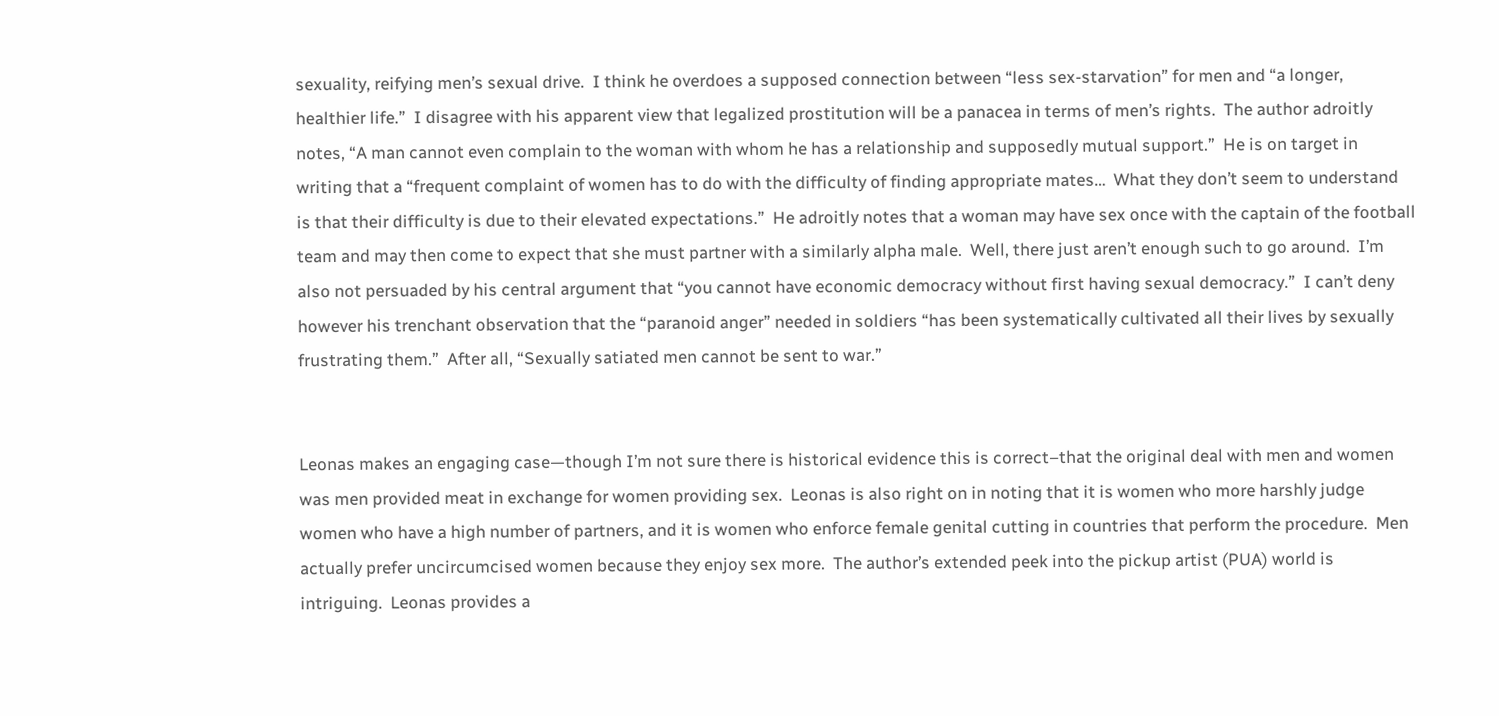sexuality, reifying men’s sexual drive.  I think he overdoes a supposed connection between “less sex-starvation” for men and “a longer, healthier life.”  I disagree with his apparent view that legalized prostitution will be a panacea in terms of men’s rights.  The author adroitly notes, “A man cannot even complain to the woman with whom he has a relationship and supposedly mutual support.”  He is on target in writing that a “frequent complaint of women has to do with the difficulty of finding appropriate mates…  What they don’t seem to understand is that their difficulty is due to their elevated expectations.”  He adroitly notes that a woman may have sex once with the captain of the football team and may then come to expect that she must partner with a similarly alpha male.  Well, there just aren’t enough such to go around.  I’m also not persuaded by his central argument that “you cannot have economic democracy without first having sexual democracy.”  I can’t deny however his trenchant observation that the “paranoid anger” needed in soldiers “has been systematically cultivated all their lives by sexually frustrating them.”  After all, “Sexually satiated men cannot be sent to war.”


Leonas makes an engaging case—though I’m not sure there is historical evidence this is correct–that the original deal with men and women was men provided meat in exchange for women providing sex.  Leonas is also right on in noting that it is women who more harshly judge women who have a high number of partners, and it is women who enforce female genital cutting in countries that perform the procedure.  Men actually prefer uncircumcised women because they enjoy sex more.  The author’s extended peek into the pickup artist (PUA) world is intriguing.  Leonas provides a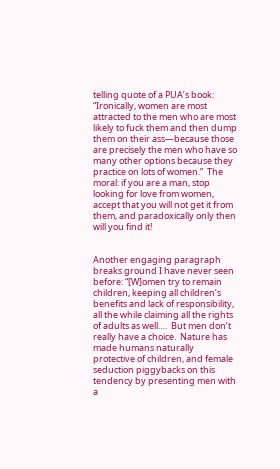telling quote of a PUA’s book: “Ironically, women are most attracted to the men who are most likely to fuck them and then dump them on their ass—because those are precisely the men who have so many other options because they practice on lots of women.”  The moral: if you are a man, stop looking for love from women, accept that you will not get it from them, and paradoxically only then will you find it!


Another engaging paragraph breaks ground I have never seen before: “[W]omen try to remain children, keeping all children’s benefits and lack of responsibility, all the while claiming all the rights of adults as well….  But men don’t really have a choice.  Nature has made humans naturally protective of children, and female seduction piggybacks on this tendency by presenting men with a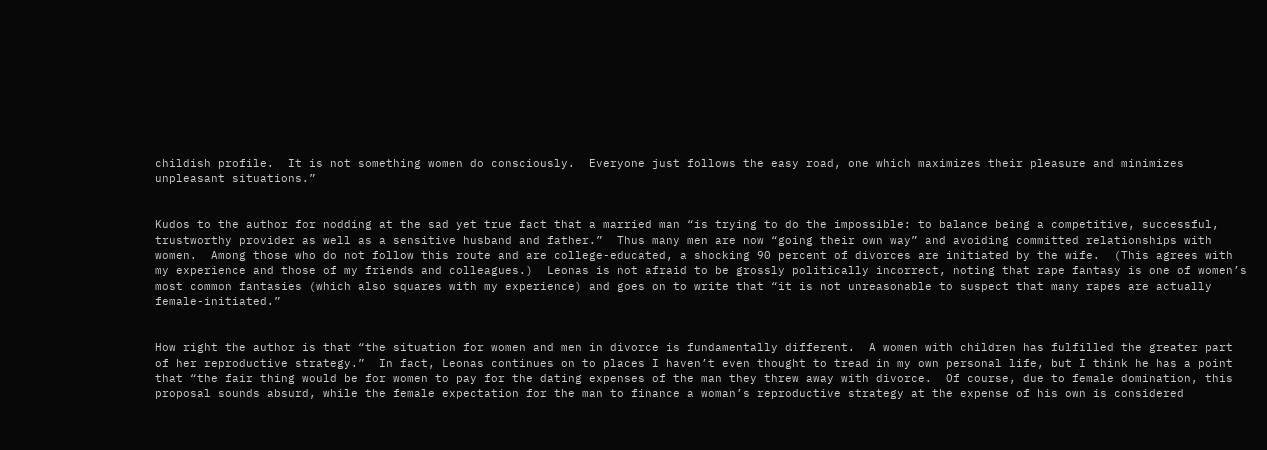childish profile.  It is not something women do consciously.  Everyone just follows the easy road, one which maximizes their pleasure and minimizes unpleasant situations.”


Kudos to the author for nodding at the sad yet true fact that a married man “is trying to do the impossible: to balance being a competitive, successful, trustworthy provider as well as a sensitive husband and father.”  Thus many men are now “going their own way” and avoiding committed relationships with women.  Among those who do not follow this route and are college-educated, a shocking 90 percent of divorces are initiated by the wife.  (This agrees with my experience and those of my friends and colleagues.)  Leonas is not afraid to be grossly politically incorrect, noting that rape fantasy is one of women’s most common fantasies (which also squares with my experience) and goes on to write that “it is not unreasonable to suspect that many rapes are actually female-initiated.”


How right the author is that “the situation for women and men in divorce is fundamentally different.  A women with children has fulfilled the greater part of her reproductive strategy.”  In fact, Leonas continues on to places I haven’t even thought to tread in my own personal life, but I think he has a point that “the fair thing would be for women to pay for the dating expenses of the man they threw away with divorce.  Of course, due to female domination, this proposal sounds absurd, while the female expectation for the man to finance a woman’s reproductive strategy at the expense of his own is considered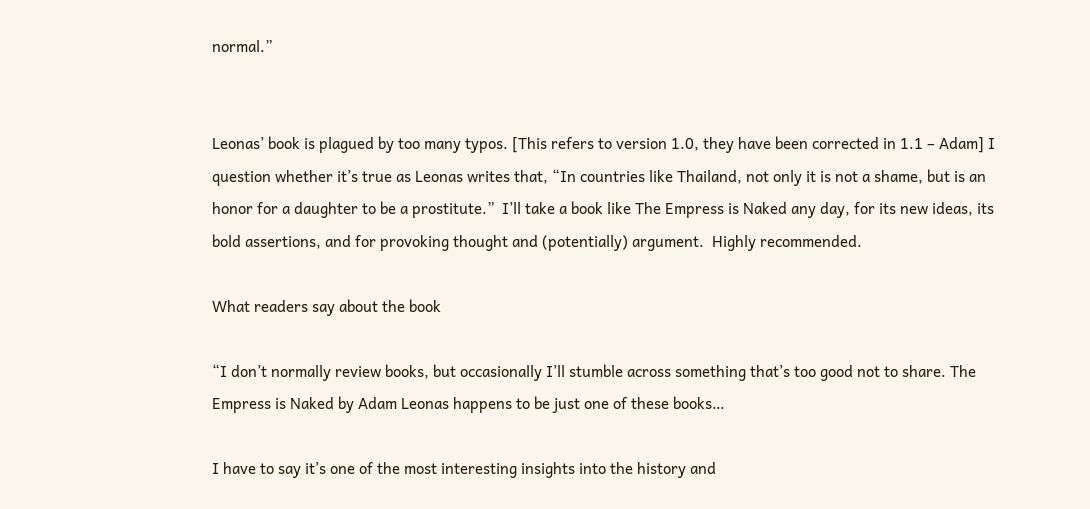normal.”


Leonas’ book is plagued by too many typos. [This refers to version 1.0, they have been corrected in 1.1 – Adam] I question whether it’s true as Leonas writes that, “In countries like Thailand, not only it is not a shame, but is an honor for a daughter to be a prostitute.”  I’ll take a book like The Empress is Naked any day, for its new ideas, its bold assertions, and for provoking thought and (potentially) argument.  Highly recommended.

What readers say about the book

“I don’t normally review books, but occasionally I’ll stumble across something that’s too good not to share. The Empress is Naked by Adam Leonas happens to be just one of these books…

I have to say it’s one of the most interesting insights into the history and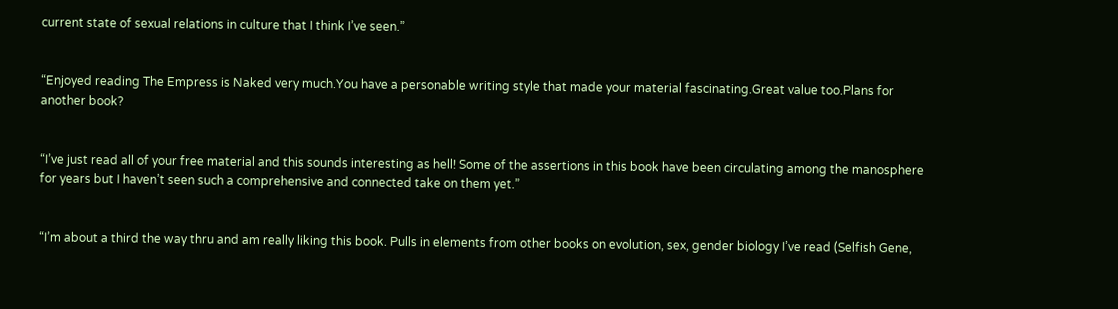current state of sexual relations in culture that I think I’ve seen.”


“Enjoyed reading The Empress is Naked very much.You have a personable writing style that made your material fascinating.Great value too.Plans for another book?


“I’ve just read all of your free material and this sounds interesting as hell! Some of the assertions in this book have been circulating among the manosphere for years but I haven’t seen such a comprehensive and connected take on them yet.”


“I’m about a third the way thru and am really liking this book. Pulls in elements from other books on evolution, sex, gender biology I’ve read (Selfish Gene,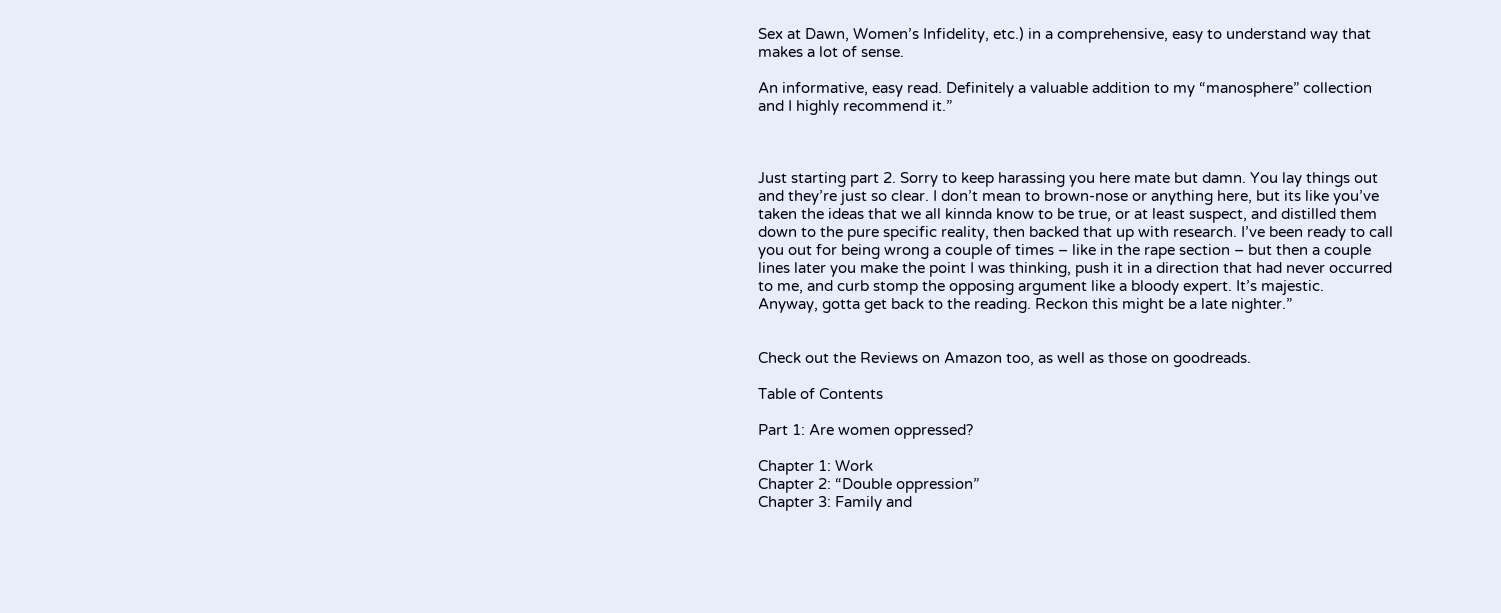Sex at Dawn, Women’s Infidelity, etc.) in a comprehensive, easy to understand way that makes a lot of sense.

An informative, easy read. Definitely a valuable addition to my “manosphere” collection and I highly recommend it.”



Just starting part 2. Sorry to keep harassing you here mate but damn. You lay things out and they’re just so clear. I don’t mean to brown-nose or anything here, but its like you’ve taken the ideas that we all kinnda know to be true, or at least suspect, and distilled them down to the pure specific reality, then backed that up with research. I’ve been ready to call you out for being wrong a couple of times – like in the rape section – but then a couple lines later you make the point I was thinking, push it in a direction that had never occurred to me, and curb stomp the opposing argument like a bloody expert. It’s majestic.
Anyway, gotta get back to the reading. Reckon this might be a late nighter.”


Check out the Reviews on Amazon too, as well as those on goodreads.

Table of Contents

Part 1: Are women oppressed?

Chapter 1: Work
Chapter 2: “Double oppression”
Chapter 3: Family and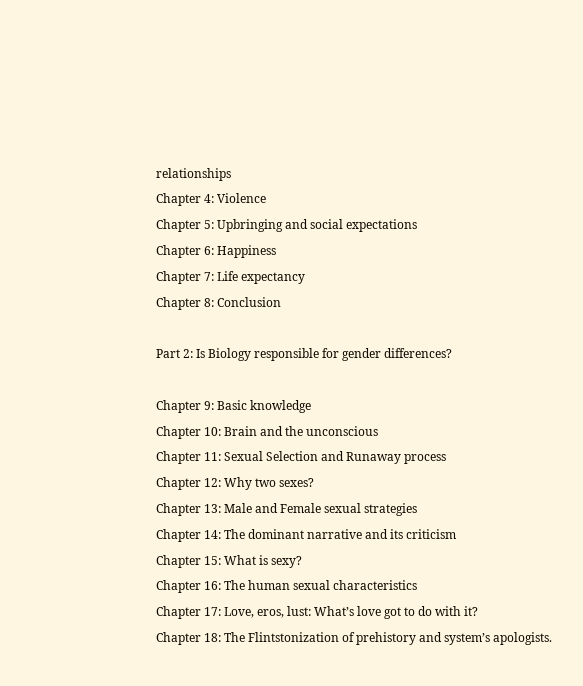relationships
Chapter 4: Violence
Chapter 5: Upbringing and social expectations
Chapter 6: Happiness
Chapter 7: Life expectancy
Chapter 8: Conclusion

Part 2: Is Biology responsible for gender differences?

Chapter 9: Basic knowledge
Chapter 10: Brain and the unconscious
Chapter 11: Sexual Selection and Runaway process
Chapter 12: Why two sexes?
Chapter 13: Male and Female sexual strategies
Chapter 14: The dominant narrative and its criticism
Chapter 15: What is sexy?
Chapter 16: The human sexual characteristics
Chapter 17: Love, eros, lust: What’s love got to do with it?
Chapter 18: The Flintstonization of prehistory and system’s apologists.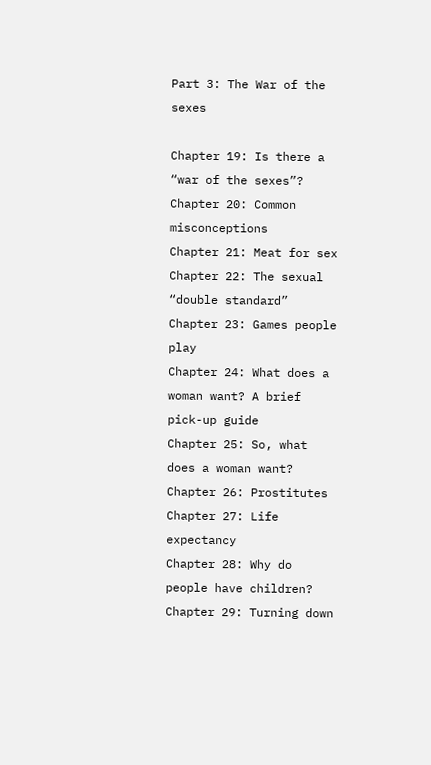Part 3: The War of the sexes

Chapter 19: Is there a “war of the sexes”?
Chapter 20: Common misconceptions
Chapter 21: Meat for sex
Chapter 22: The sexual “double standard”
Chapter 23: Games people play
Chapter 24: What does a woman want? A brief pick-up guide
Chapter 25: So, what does a woman want?
Chapter 26: Prostitutes
Chapter 27: Life expectancy
Chapter 28: Why do people have children?
Chapter 29: Turning down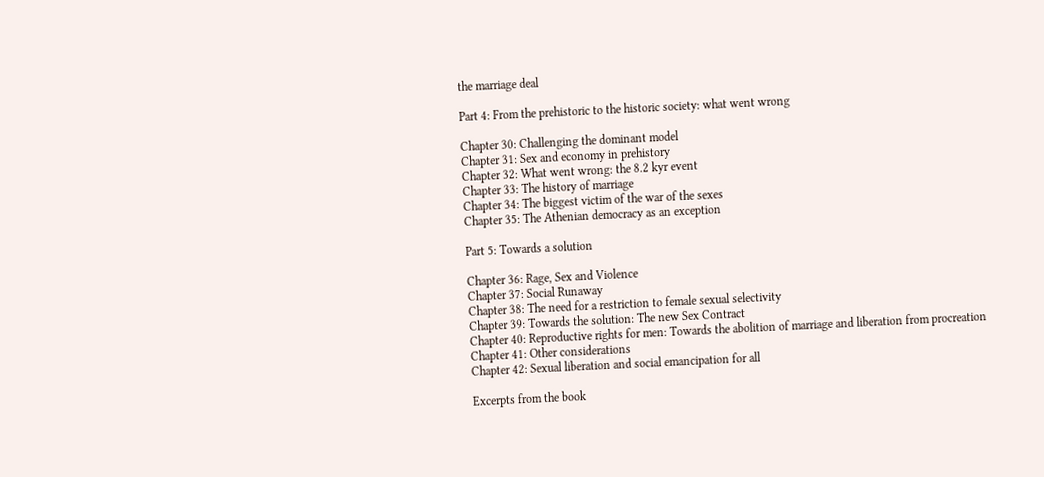the marriage deal

Part 4: From the prehistoric to the historic society: what went wrong

Chapter 30: Challenging the dominant model
Chapter 31: Sex and economy in prehistory
Chapter 32: What went wrong: the 8.2 kyr event
Chapter 33: The history of marriage
Chapter 34: The biggest victim of the war of the sexes
Chapter 35: The Athenian democracy as an exception

Part 5: Towards a solution

Chapter 36: Rage, Sex and Violence
Chapter 37: Social Runaway
Chapter 38: The need for a restriction to female sexual selectivity
Chapter 39: Towards the solution: The new Sex Contract
Chapter 40: Reproductive rights for men: Towards the abolition of marriage and liberation from procreation
Chapter 41: Other considerations
Chapter 42: Sexual liberation and social emancipation for all

Excerpts from the book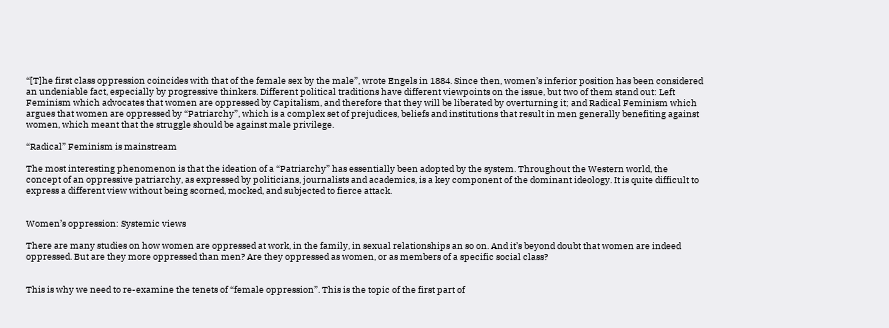“[T]he first class oppression coincides with that of the female sex by the male”, wrote Engels in 1884. Since then, women’s inferior position has been considered an undeniable fact, especially by progressive thinkers. Different political traditions have different viewpoints on the issue, but two of them stand out: Left Feminism which advocates that women are oppressed by Capitalism, and therefore that they will be liberated by overturning it; and Radical Feminism which argues that women are oppressed by “Patriarchy”, which is a complex set of prejudices, beliefs and institutions that result in men generally benefiting against women, which meant that the struggle should be against male privilege.

“Radical” Feminism is mainstream

The most interesting phenomenon is that the ideation of a “Patriarchy” has essentially been adopted by the system. Throughout the Western world, the concept of an oppressive patriarchy, as expressed by politicians, journalists and academics, is a key component of the dominant ideology. It is quite difficult to express a different view without being scorned, mocked, and subjected to fierce attack.


Women’s oppression: Systemic views

There are many studies on how women are oppressed at work, in the family, in sexual relationships an so on. And it’s beyond doubt that women are indeed oppressed. But are they more oppressed than men? Are they oppressed as women, or as members of a specific social class?


This is why we need to re-examine the tenets of “female oppression”. This is the topic of the first part of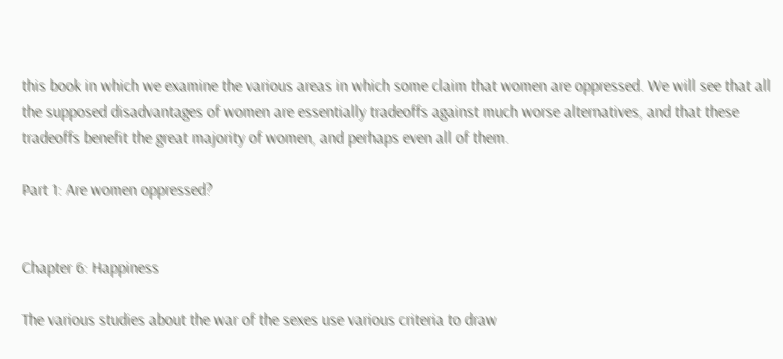this book in which we examine the various areas in which some claim that women are oppressed. We will see that all the supposed disadvantages of women are essentially tradeoffs against much worse alternatives, and that these tradeoffs benefit the great majority of women, and perhaps even all of them.

Part 1: Are women oppressed?


Chapter 6: Happiness

The various studies about the war of the sexes use various criteria to draw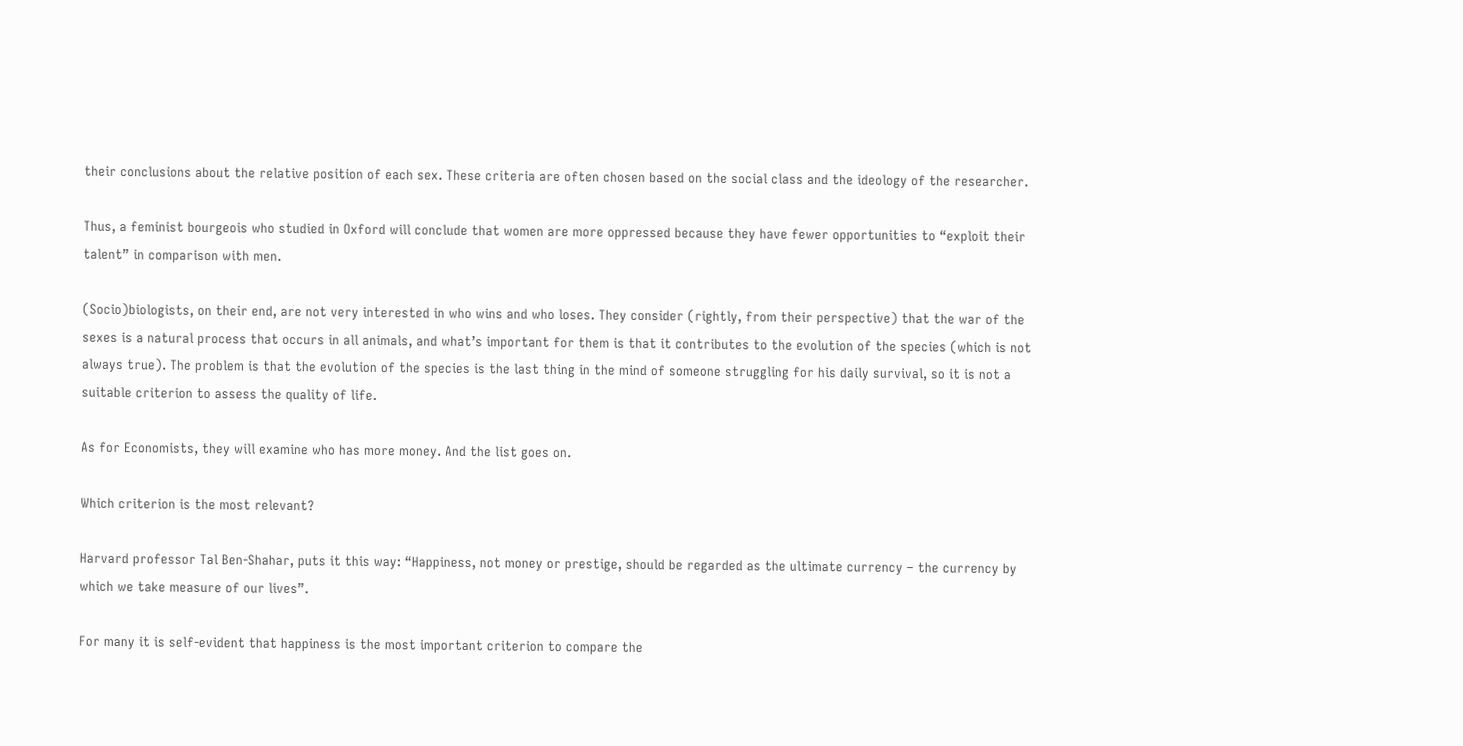their conclusions about the relative position of each sex. These criteria are often chosen based on the social class and the ideology of the researcher.

Thus, a feminist bourgeois who studied in Oxford will conclude that women are more oppressed because they have fewer opportunities to “exploit their talent” in comparison with men.

(Socio)biologists, on their end, are not very interested in who wins and who loses. They consider (rightly, from their perspective) that the war of the sexes is a natural process that occurs in all animals, and what’s important for them is that it contributes to the evolution of the species (which is not always true). The problem is that the evolution of the species is the last thing in the mind of someone struggling for his daily survival, so it is not a suitable criterion to assess the quality of life.

As for Economists, they will examine who has more money. And the list goes on.

Which criterion is the most relevant?

Harvard professor Tal Ben-Shahar, puts it this way: “Happiness, not money or prestige, should be regarded as the ultimate currency – the currency by which we take measure of our lives”.

For many it is self-evident that happiness is the most important criterion to compare the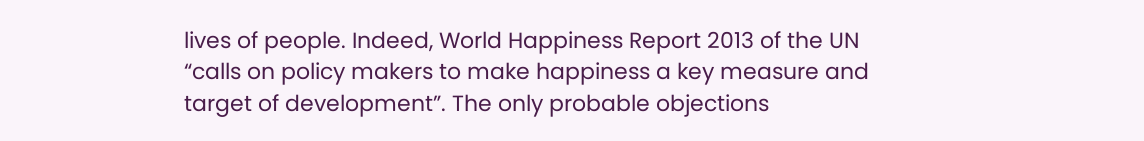lives of people. Indeed, World Happiness Report 2013 of the UN “calls on policy makers to make happiness a key measure and target of development”. The only probable objections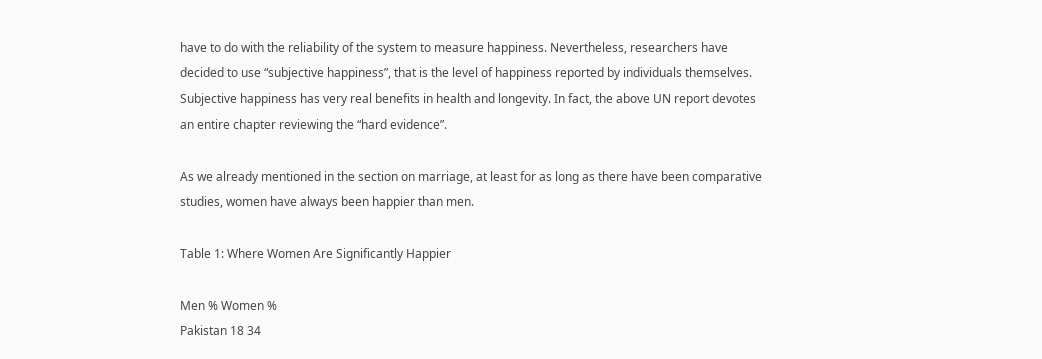have to do with the reliability of the system to measure happiness. Nevertheless, researchers have decided to use “subjective happiness”, that is the level of happiness reported by individuals themselves. Subjective happiness has very real benefits in health and longevity. In fact, the above UN report devotes an entire chapter reviewing the “hard evidence”.

As we already mentioned in the section on marriage, at least for as long as there have been comparative studies, women have always been happier than men.

Table 1: Where Women Are Significantly Happier

Men % Women %
Pakistan 18 34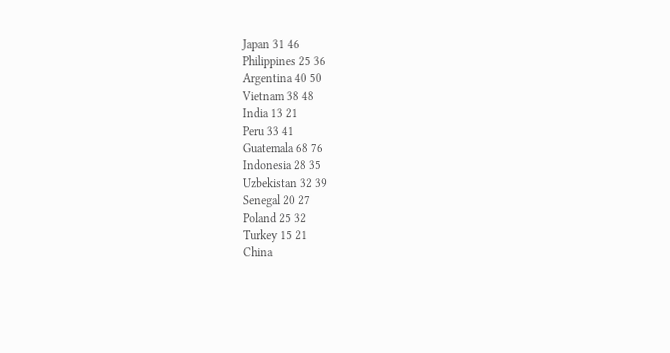Japan 31 46
Philippines 25 36
Argentina 40 50
Vietnam 38 48
India 13 21
Peru 33 41
Guatemala 68 76
Indonesia 28 35
Uzbekistan 32 39
Senegal 20 27
Poland 25 32
Turkey 15 21
China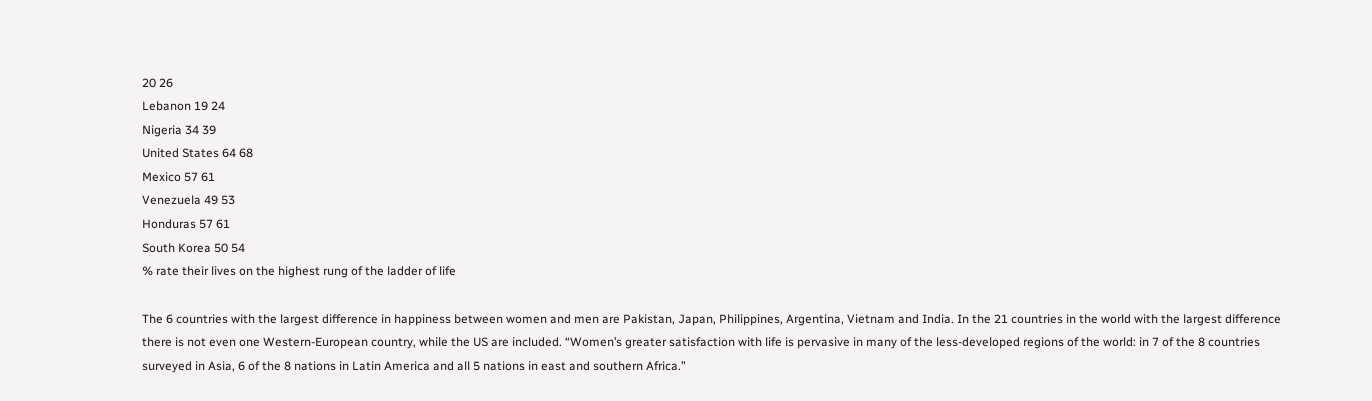20 26
Lebanon 19 24
Nigeria 34 39
United States 64 68
Mexico 57 61
Venezuela 49 53
Honduras 57 61
South Korea 50 54
% rate their lives on the highest rung of the ladder of life

The 6 countries with the largest difference in happiness between women and men are Pakistan, Japan, Philippines, Argentina, Vietnam and India. In the 21 countries in the world with the largest difference there is not even one Western-European country, while the US are included. “Women’s greater satisfaction with life is pervasive in many of the less-developed regions of the world: in 7 of the 8 countries surveyed in Asia, 6 of the 8 nations in Latin America and all 5 nations in east and southern Africa.”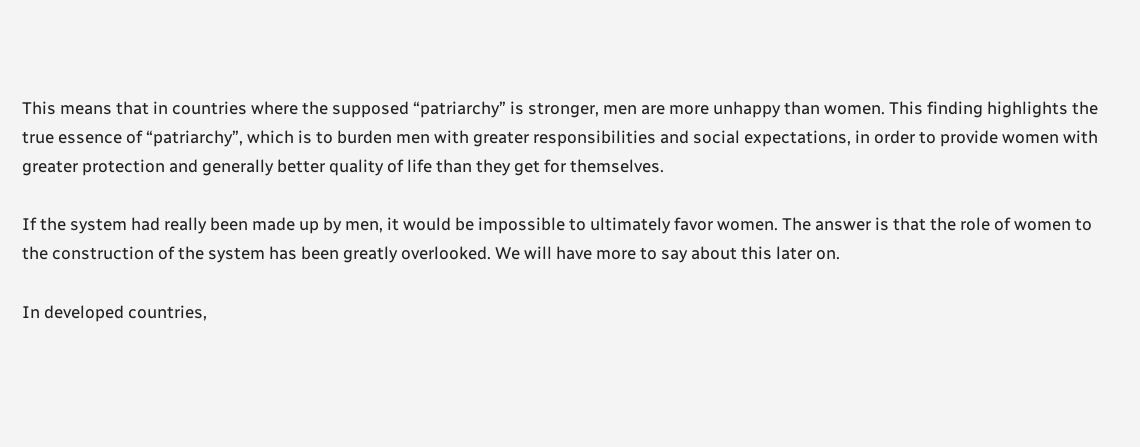This means that in countries where the supposed “patriarchy” is stronger, men are more unhappy than women. This finding highlights the true essence of “patriarchy”, which is to burden men with greater responsibilities and social expectations, in order to provide women with greater protection and generally better quality of life than they get for themselves.

If the system had really been made up by men, it would be impossible to ultimately favor women. The answer is that the role of women to the construction of the system has been greatly overlooked. We will have more to say about this later on.

In developed countries,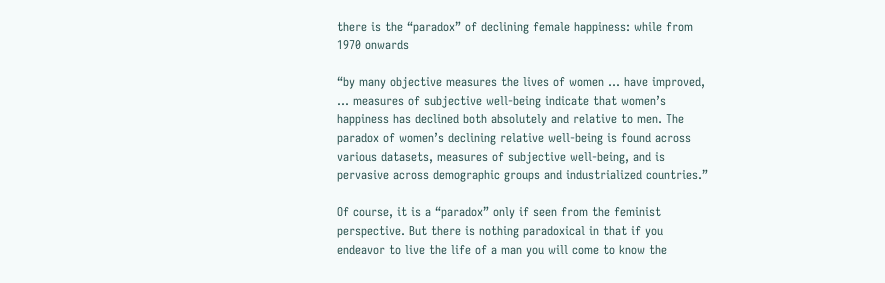there is the “paradox” of declining female happiness: while from 1970 onwards

“by many objective measures the lives of women … have improved, … measures of subjective well-being indicate that women’s happiness has declined both absolutely and relative to men. The paradox of women’s declining relative well-being is found across various datasets, measures of subjective well-being, and is pervasive across demographic groups and industrialized countries.”

Of course, it is a “paradox” only if seen from the feminist perspective. But there is nothing paradoxical in that if you endeavor to live the life of a man you will come to know the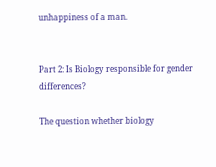unhappiness of a man.


Part 2: Is Biology responsible for gender differences?

The question whether biology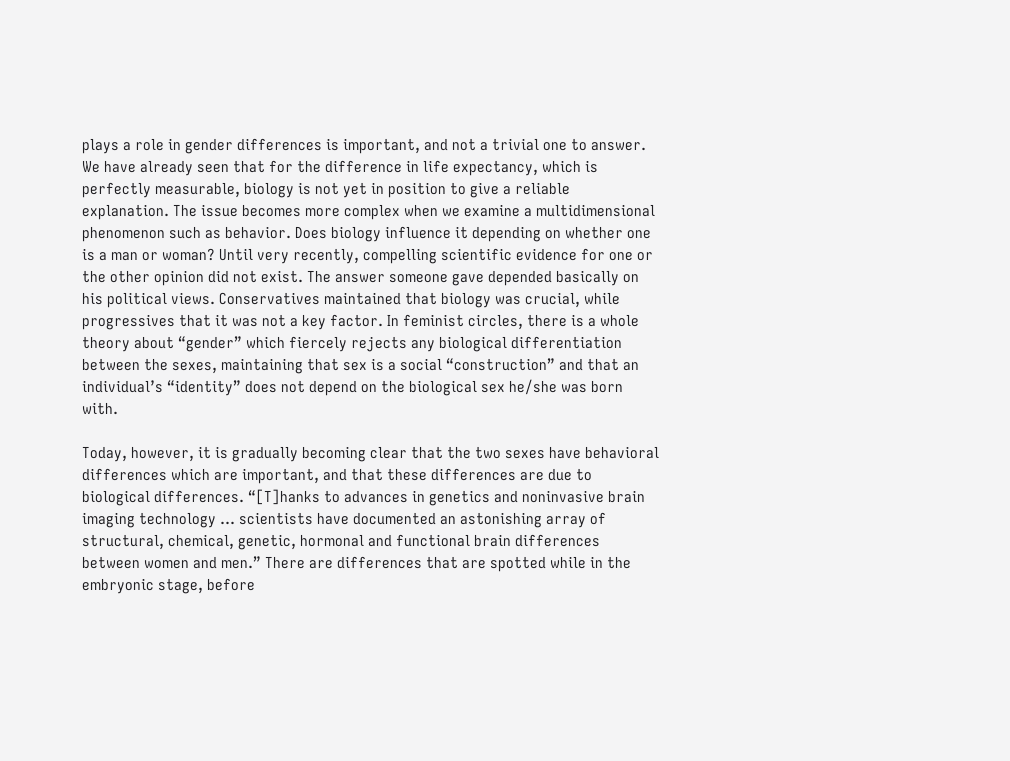plays a role in gender differences is important, and not a trivial one to answer. We have already seen that for the difference in life expectancy, which is perfectly measurable, biology is not yet in position to give a reliable explanation. The issue becomes more complex when we examine a multidimensional phenomenon such as behavior. Does biology influence it depending on whether one is a man or woman? Until very recently, compelling scientific evidence for one or the other opinion did not exist. The answer someone gave depended basically on his political views. Conservatives maintained that biology was crucial, while progressives that it was not a key factor. In feminist circles, there is a whole theory about “gender” which fiercely rejects any biological differentiation between the sexes, maintaining that sex is a social “construction” and that an individual’s “identity” does not depend on the biological sex he/she was born with.

Today, however, it is gradually becoming clear that the two sexes have behavioral differences which are important, and that these differences are due to biological differences. “[T]hanks to advances in genetics and noninvasive brain imaging technology … scientists have documented an astonishing array of structural, chemical, genetic, hormonal and functional brain differences between women and men.” There are differences that are spotted while in the embryonic stage, before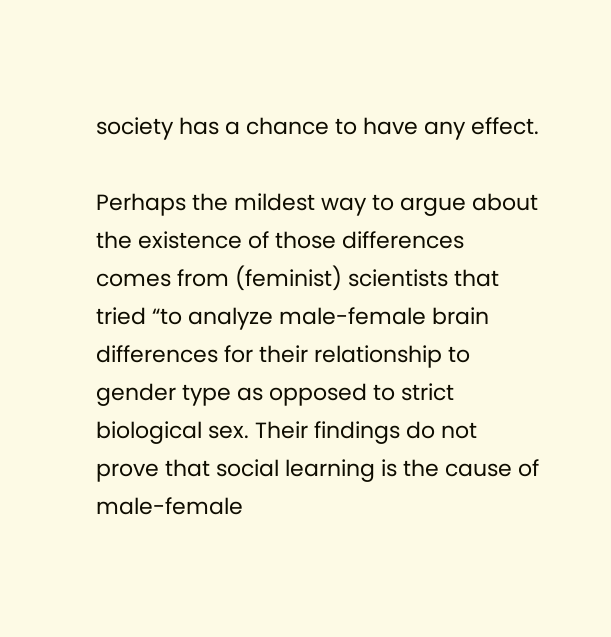society has a chance to have any effect.

Perhaps the mildest way to argue about the existence of those differences comes from (feminist) scientists that tried “to analyze male-female brain differences for their relationship to gender type as opposed to strict biological sex. Their findings do not prove that social learning is the cause of male-female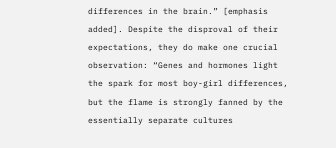differences in the brain.” [emphasis added]. Despite the disproval of their expectations, they do make one crucial observation: “Genes and hormones light the spark for most boy-girl differences, but the flame is strongly fanned by the essentially separate cultures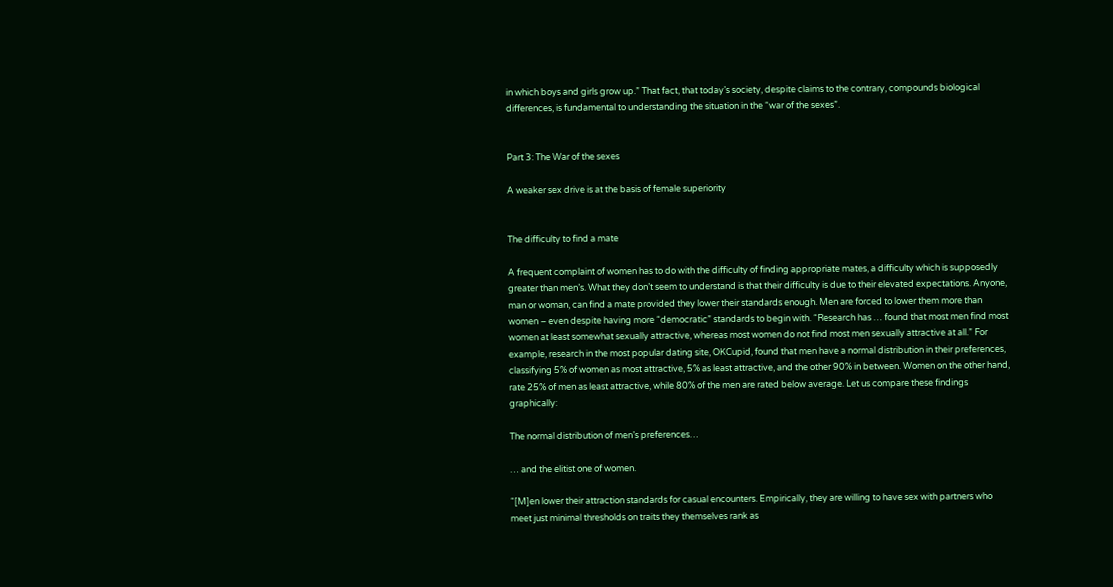in which boys and girls grow up.” That fact, that today’s society, despite claims to the contrary, compounds biological differences, is fundamental to understanding the situation in the “war of the sexes”.


Part 3: The War of the sexes

A weaker sex drive is at the basis of female superiority


The difficulty to find a mate

A frequent complaint of women has to do with the difficulty of finding appropriate mates, a difficulty which is supposedly greater than men’s. What they don’t seem to understand is that their difficulty is due to their elevated expectations. Anyone, man or woman, can find a mate provided they lower their standards enough. Men are forced to lower them more than women – even despite having more “democratic” standards to begin with. “Research has … found that most men find most women at least somewhat sexually attractive, whereas most women do not find most men sexually attractive at all.” For example, research in the most popular dating site, OKCupid, found that men have a normal distribution in their preferences, classifying 5% of women as most attractive, 5% as least attractive, and the other 90% in between. Women on the other hand, rate 25% of men as least attractive, while 80% of the men are rated below average. Let us compare these findings graphically:

The normal distribution of men’s preferences…

… and the elitist one of women.

“[M]en lower their attraction standards for casual encounters. Empirically, they are willing to have sex with partners who meet just minimal thresholds on traits they themselves rank as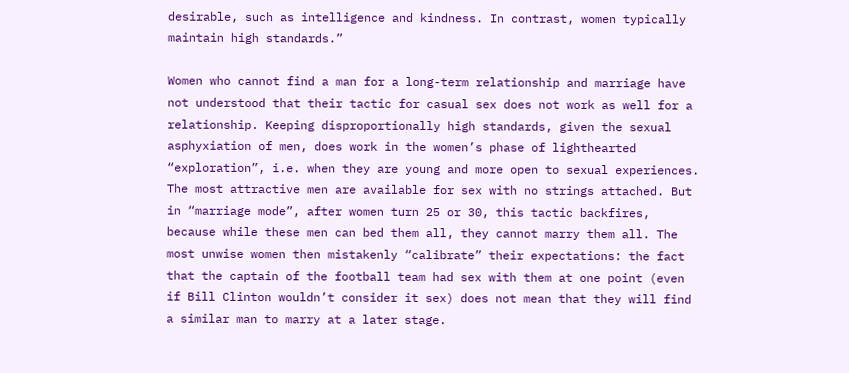desirable, such as intelligence and kindness. In contrast, women typically maintain high standards.”

Women who cannot find a man for a long-term relationship and marriage have not understood that their tactic for casual sex does not work as well for a relationship. Keeping disproportionally high standards, given the sexual asphyxiation of men, does work in the women’s phase of lighthearted “exploration”, i.e. when they are young and more open to sexual experiences. The most attractive men are available for sex with no strings attached. But in “marriage mode”, after women turn 25 or 30, this tactic backfires, because while these men can bed them all, they cannot marry them all. The most unwise women then mistakenly “calibrate” their expectations: the fact that the captain of the football team had sex with them at one point (even if Bill Clinton wouldn’t consider it sex) does not mean that they will find a similar man to marry at a later stage.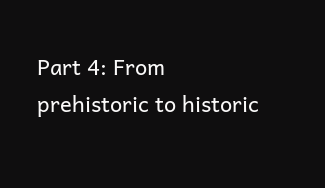Part 4: From prehistoric to historic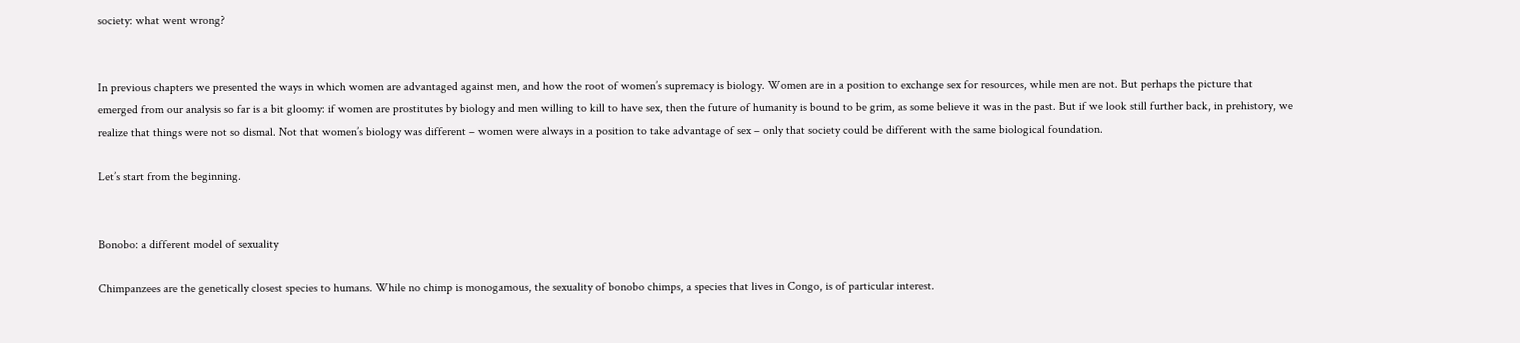society: what went wrong?


In previous chapters we presented the ways in which women are advantaged against men, and how the root of women’s supremacy is biology. Women are in a position to exchange sex for resources, while men are not. But perhaps the picture that emerged from our analysis so far is a bit gloomy: if women are prostitutes by biology and men willing to kill to have sex, then the future of humanity is bound to be grim, as some believe it was in the past. But if we look still further back, in prehistory, we realize that things were not so dismal. Not that women’s biology was different – women were always in a position to take advantage of sex – only that society could be different with the same biological foundation.

Let’s start from the beginning.


Bonobo: a different model of sexuality

Chimpanzees are the genetically closest species to humans. While no chimp is monogamous, the sexuality of bonobo chimps, a species that lives in Congo, is of particular interest.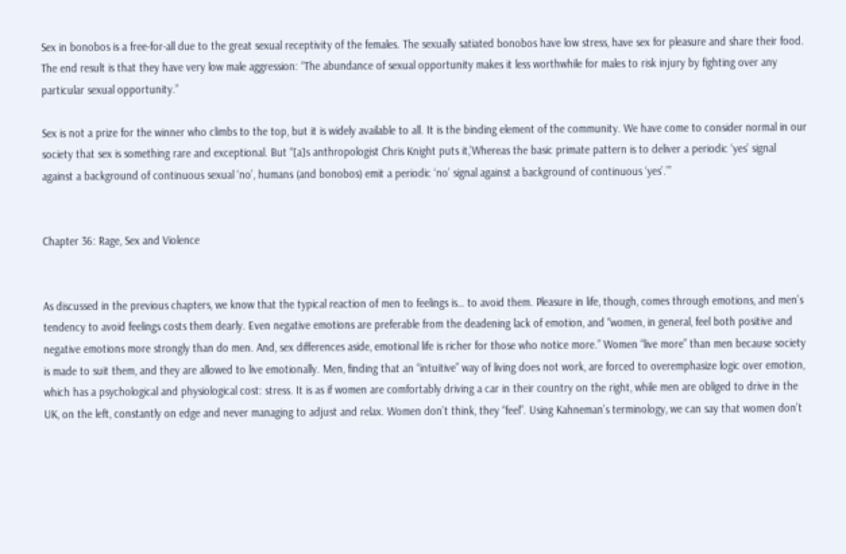Sex in bonobos is a free-for-all due to the great sexual receptivity of the females. The sexually satiated bonobos have low stress, have sex for pleasure and share their food. The end result is that they have very low male aggression: “The abundance of sexual opportunity makes it less worthwhile for males to risk injury by fighting over any particular sexual opportunity.”

Sex is not a prize for the winner who climbs to the top, but it is widely available to all. It is the binding element of the community. We have come to consider normal in our society that sex is something rare and exceptional. But “[a]s anthropologist Chris Knight puts it,’Whereas the basic primate pattern is to deliver a periodic ‘yes’ signal against a background of continuous sexual ‘no’, humans (and bonobos) emit a periodic ‘no’ signal against a background of continuous ‘yes’.’”


Chapter 36: Rage, Sex and Violence


As discussed in the previous chapters, we know that the typical reaction of men to feelings is… to avoid them. Pleasure in life, though, comes through emotions, and men’s tendency to avoid feelings costs them dearly. Even negative emotions are preferable from the deadening lack of emotion, and “women, in general, feel both positive and negative emotions more strongly than do men. And, sex differences aside, emotional life is richer for those who notice more.” Women “live more” than men because society is made to suit them, and they are allowed to live emotionally. Men, finding that an “intuitive” way of living does not work, are forced to overemphasize logic over emotion, which has a psychological and physiological cost: stress. It is as if women are comfortably driving a car in their country on the right, while men are obliged to drive in the UK, on the left, constantly on edge and never managing to adjust and relax. Women don’t think, they “feel”. Using Kahneman’s terminology, we can say that women don’t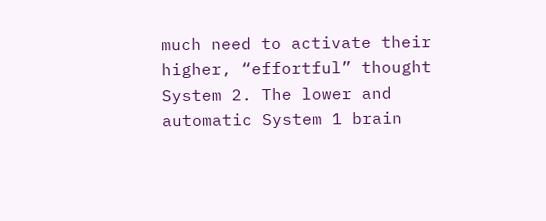much need to activate their higher, “effortful” thought System 2. The lower and automatic System 1 brain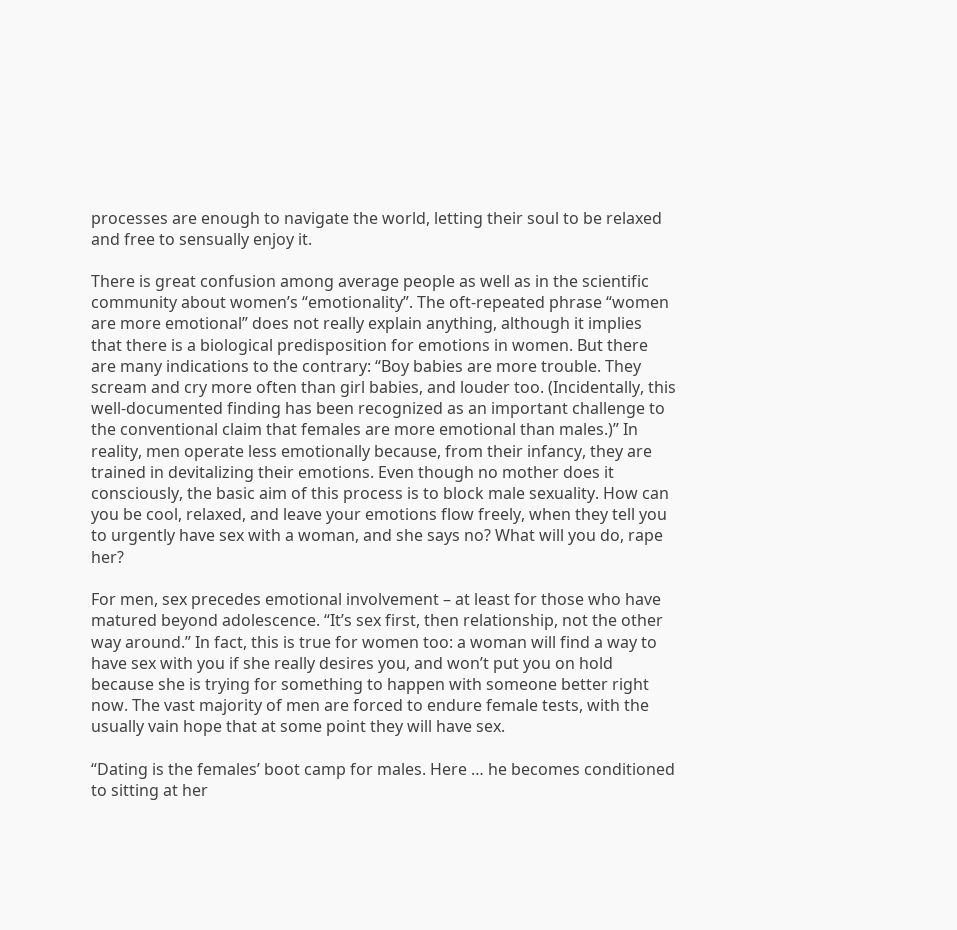processes are enough to navigate the world, letting their soul to be relaxed and free to sensually enjoy it.

There is great confusion among average people as well as in the scientific community about women’s “emotionality”. The oft-repeated phrase “women are more emotional” does not really explain anything, although it implies that there is a biological predisposition for emotions in women. But there are many indications to the contrary: “Boy babies are more trouble. They scream and cry more often than girl babies, and louder too. (Incidentally, this well-documented finding has been recognized as an important challenge to the conventional claim that females are more emotional than males.)” In reality, men operate less emotionally because, from their infancy, they are trained in devitalizing their emotions. Even though no mother does it consciously, the basic aim of this process is to block male sexuality. How can you be cool, relaxed, and leave your emotions flow freely, when they tell you to urgently have sex with a woman, and she says no? What will you do, rape her?

For men, sex precedes emotional involvement – at least for those who have matured beyond adolescence. “It’s sex first, then relationship, not the other way around.” In fact, this is true for women too: a woman will find a way to have sex with you if she really desires you, and won’t put you on hold because she is trying for something to happen with someone better right now. The vast majority of men are forced to endure female tests, with the usually vain hope that at some point they will have sex.

“Dating is the females’ boot camp for males. Here … he becomes conditioned to sitting at her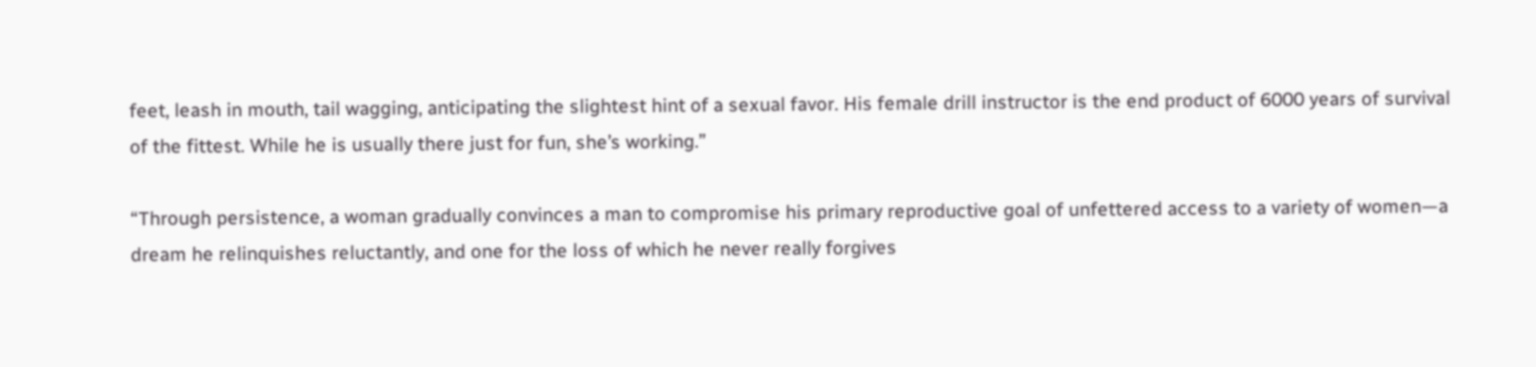feet, leash in mouth, tail wagging, anticipating the slightest hint of a sexual favor. His female drill instructor is the end product of 6000 years of survival of the fittest. While he is usually there just for fun, she’s working.”

“Through persistence, a woman gradually convinces a man to compromise his primary reproductive goal of unfettered access to a variety of women—a dream he relinquishes reluctantly, and one for the loss of which he never really forgives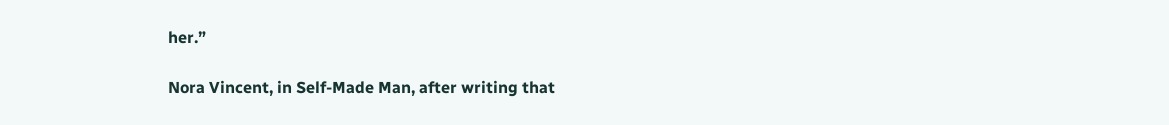her.”

Nora Vincent, in Self-Made Man, after writing that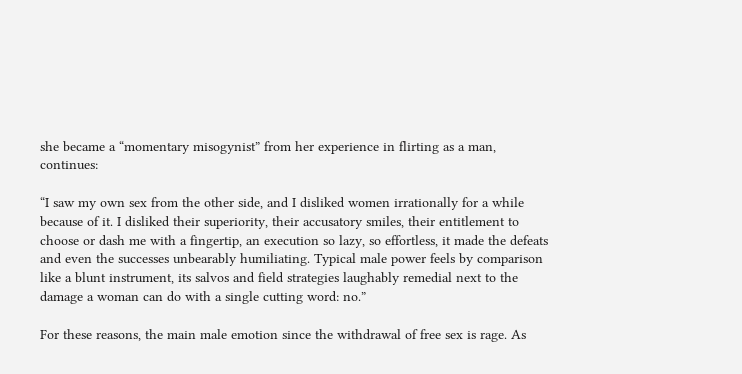she became a “momentary misogynist” from her experience in flirting as a man, continues:

“I saw my own sex from the other side, and I disliked women irrationally for a while because of it. I disliked their superiority, their accusatory smiles, their entitlement to choose or dash me with a fingertip, an execution so lazy, so effortless, it made the defeats and even the successes unbearably humiliating. Typical male power feels by comparison like a blunt instrument, its salvos and field strategies laughably remedial next to the damage a woman can do with a single cutting word: no.”

For these reasons, the main male emotion since the withdrawal of free sex is rage. As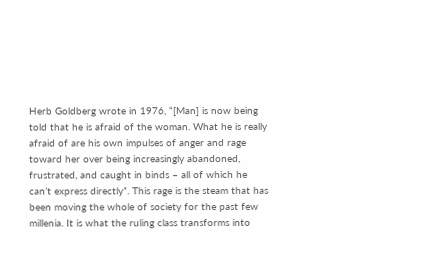Herb Goldberg wrote in 1976, “[Man] is now being told that he is afraid of the woman. What he is really afraid of are his own impulses of anger and rage toward her over being increasingly abandoned, frustrated, and caught in binds – all of which he can’t express directly”. This rage is the steam that has been moving the whole of society for the past few millenia. It is what the ruling class transforms into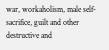war, workaholism, male self-sacrifice, guilt and other destructive and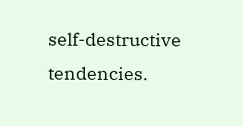self-destructive tendencies.